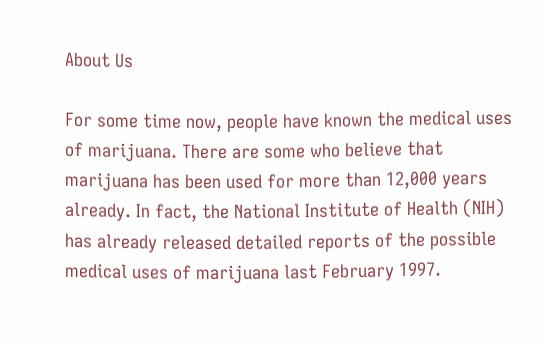About Us

For some time now, people have known the medical uses of marijuana. There are some who believe that marijuana has been used for more than 12,000 years already. In fact, the National Institute of Health (NIH) has already released detailed reports of the possible medical uses of marijuana last February 1997.